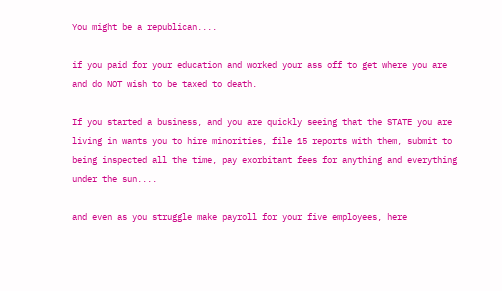You might be a republican....

if you paid for your education and worked your ass off to get where you are and do NOT wish to be taxed to death.

If you started a business, and you are quickly seeing that the STATE you are living in wants you to hire minorities, file 15 reports with them, submit to being inspected all the time, pay exorbitant fees for anything and everything under the sun....

and even as you struggle make payroll for your five employees, here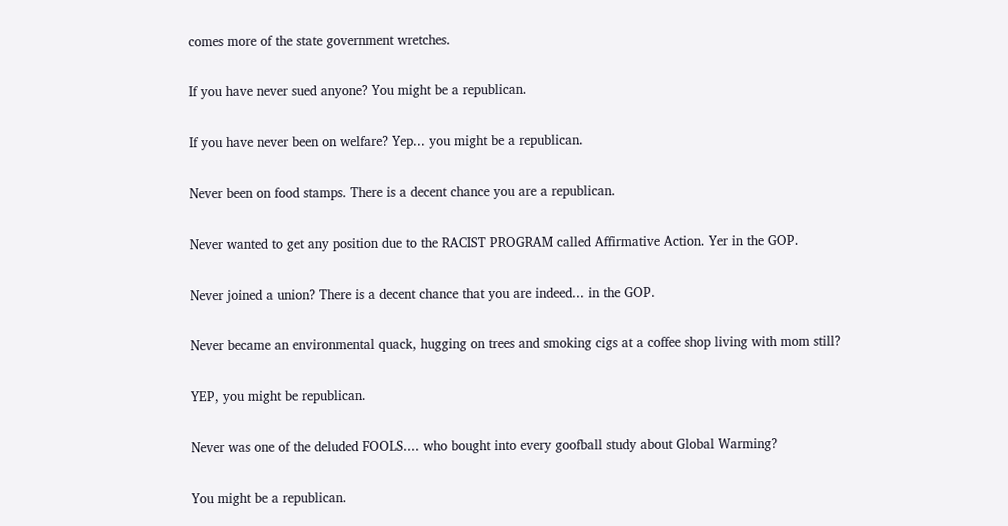comes more of the state government wretches.

If you have never sued anyone? You might be a republican.

If you have never been on welfare? Yep... you might be a republican.

Never been on food stamps. There is a decent chance you are a republican.

Never wanted to get any position due to the RACIST PROGRAM called Affirmative Action. Yer in the GOP.

Never joined a union? There is a decent chance that you are indeed... in the GOP.

Never became an environmental quack, hugging on trees and smoking cigs at a coffee shop living with mom still?

YEP, you might be republican.

Never was one of the deluded FOOLS.... who bought into every goofball study about Global Warming?

You might be a republican.